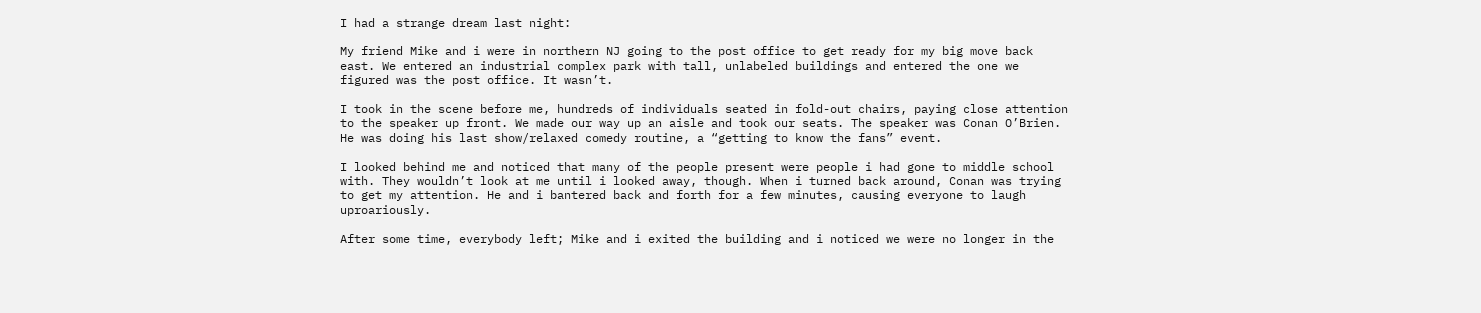I had a strange dream last night:

My friend Mike and i were in northern NJ going to the post office to get ready for my big move back east. We entered an industrial complex park with tall, unlabeled buildings and entered the one we figured was the post office. It wasn’t.

I took in the scene before me, hundreds of individuals seated in fold-out chairs, paying close attention to the speaker up front. We made our way up an aisle and took our seats. The speaker was Conan O’Brien. He was doing his last show/relaxed comedy routine, a “getting to know the fans” event.

I looked behind me and noticed that many of the people present were people i had gone to middle school with. They wouldn’t look at me until i looked away, though. When i turned back around, Conan was trying to get my attention. He and i bantered back and forth for a few minutes, causing everyone to laugh uproariously.

After some time, everybody left; Mike and i exited the building and i noticed we were no longer in the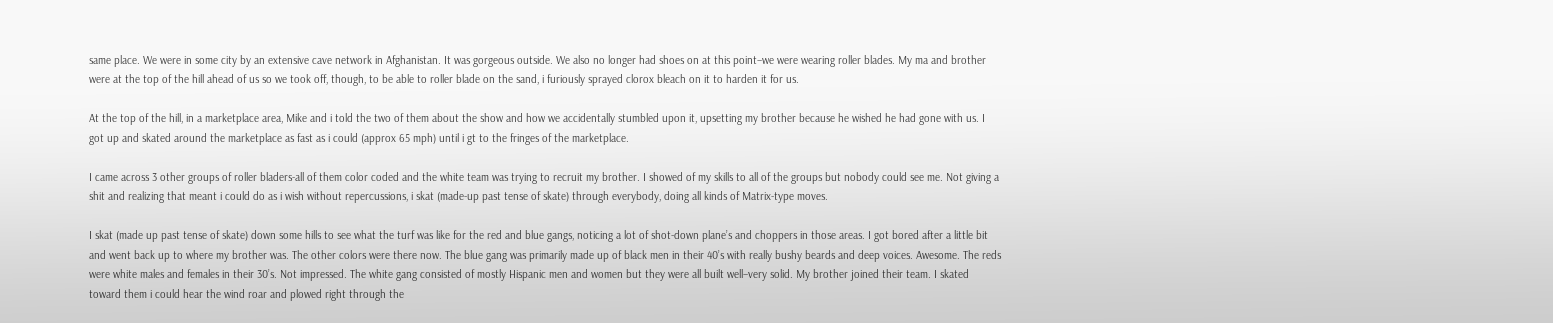same place. We were in some city by an extensive cave network in Afghanistan. It was gorgeous outside. We also no longer had shoes on at this point–we were wearing roller blades. My ma and brother were at the top of the hill ahead of us so we took off, though, to be able to roller blade on the sand, i furiously sprayed clorox bleach on it to harden it for us.

At the top of the hill, in a marketplace area, Mike and i told the two of them about the show and how we accidentally stumbled upon it, upsetting my brother because he wished he had gone with us. I got up and skated around the marketplace as fast as i could (approx 65 mph) until i gt to the fringes of the marketplace.

I came across 3 other groups of roller bladers-all of them color coded and the white team was trying to recruit my brother. I showed of my skills to all of the groups but nobody could see me. Not giving a shit and realizing that meant i could do as i wish without repercussions, i skat (made-up past tense of skate) through everybody, doing all kinds of Matrix-type moves.

I skat (made up past tense of skate) down some hills to see what the turf was like for the red and blue gangs, noticing a lot of shot-down plane’s and choppers in those areas. I got bored after a little bit and went back up to where my brother was. The other colors were there now. The blue gang was primarily made up of black men in their 40’s with really bushy beards and deep voices. Awesome. The reds were white males and females in their 30’s. Not impressed. The white gang consisted of mostly Hispanic men and women but they were all built well–very solid. My brother joined their team. I skated toward them i could hear the wind roar and plowed right through the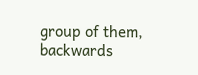group of them, backwards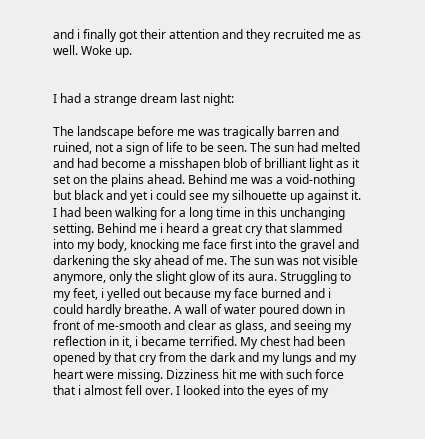and i finally got their attention and they recruited me as well. Woke up.


I had a strange dream last night:

The landscape before me was tragically barren and ruined, not a sign of life to be seen. The sun had melted and had become a misshapen blob of brilliant light as it set on the plains ahead. Behind me was a void-nothing but black and yet i could see my silhouette up against it. I had been walking for a long time in this unchanging setting. Behind me i heard a great cry that slammed into my body, knocking me face first into the gravel and darkening the sky ahead of me. The sun was not visible anymore, only the slight glow of its aura. Struggling to my feet, i yelled out because my face burned and i could hardly breathe. A wall of water poured down in front of me-smooth and clear as glass, and seeing my reflection in it, i became terrified. My chest had been opened by that cry from the dark and my lungs and my heart were missing. Dizziness hit me with such force that i almost fell over. I looked into the eyes of my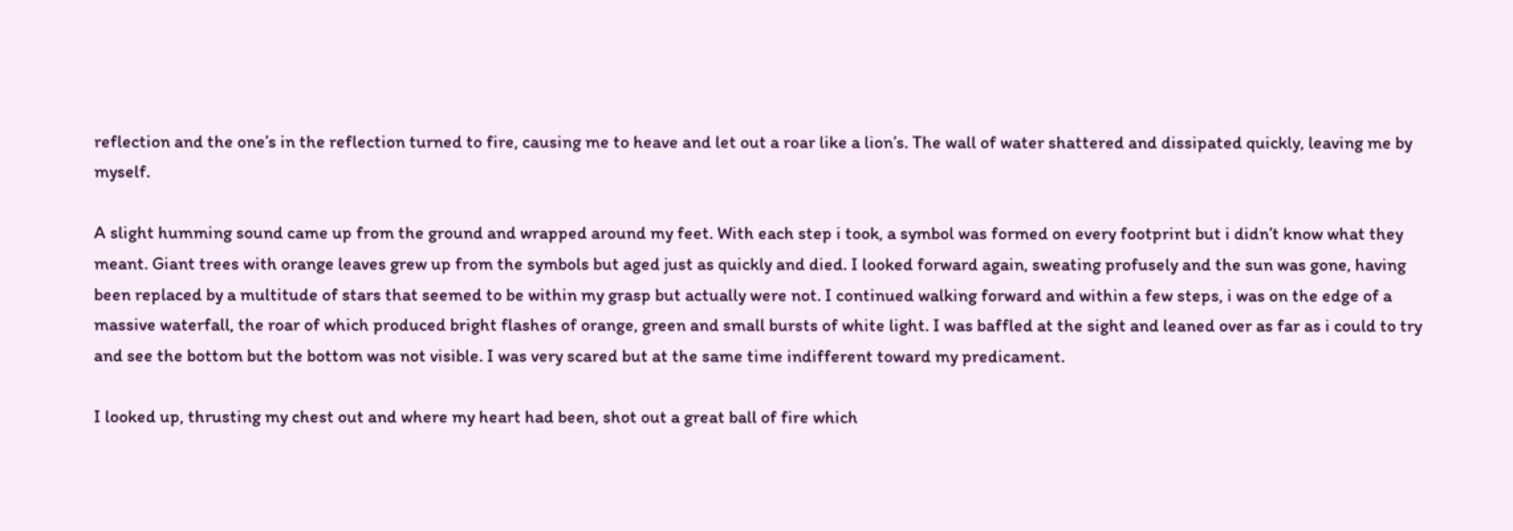reflection and the one’s in the reflection turned to fire, causing me to heave and let out a roar like a lion’s. The wall of water shattered and dissipated quickly, leaving me by myself.

A slight humming sound came up from the ground and wrapped around my feet. With each step i took, a symbol was formed on every footprint but i didn’t know what they meant. Giant trees with orange leaves grew up from the symbols but aged just as quickly and died. I looked forward again, sweating profusely and the sun was gone, having been replaced by a multitude of stars that seemed to be within my grasp but actually were not. I continued walking forward and within a few steps, i was on the edge of a massive waterfall, the roar of which produced bright flashes of orange, green and small bursts of white light. I was baffled at the sight and leaned over as far as i could to try and see the bottom but the bottom was not visible. I was very scared but at the same time indifferent toward my predicament.

I looked up, thrusting my chest out and where my heart had been, shot out a great ball of fire which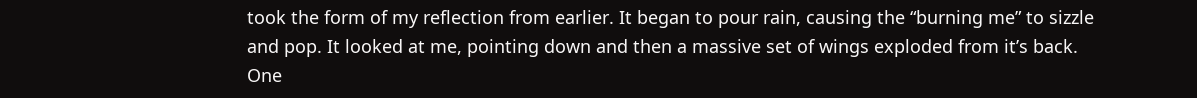took the form of my reflection from earlier. It began to pour rain, causing the “burning me” to sizzle and pop. It looked at me, pointing down and then a massive set of wings exploded from it’s back. One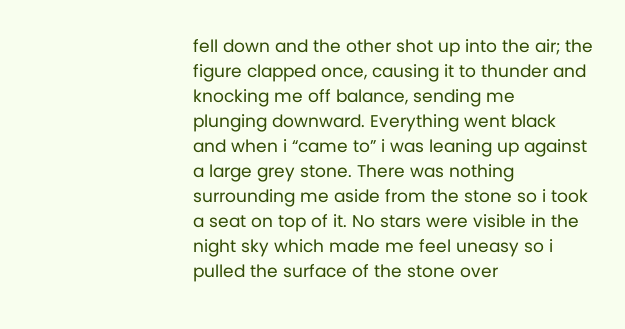fell down and the other shot up into the air; the figure clapped once, causing it to thunder and knocking me off balance, sending me plunging downward. Everything went black and when i “came to” i was leaning up against a large grey stone. There was nothing surrounding me aside from the stone so i took a seat on top of it. No stars were visible in the night sky which made me feel uneasy so i pulled the surface of the stone over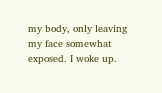my body, only leaving my face somewhat exposed. I woke up.